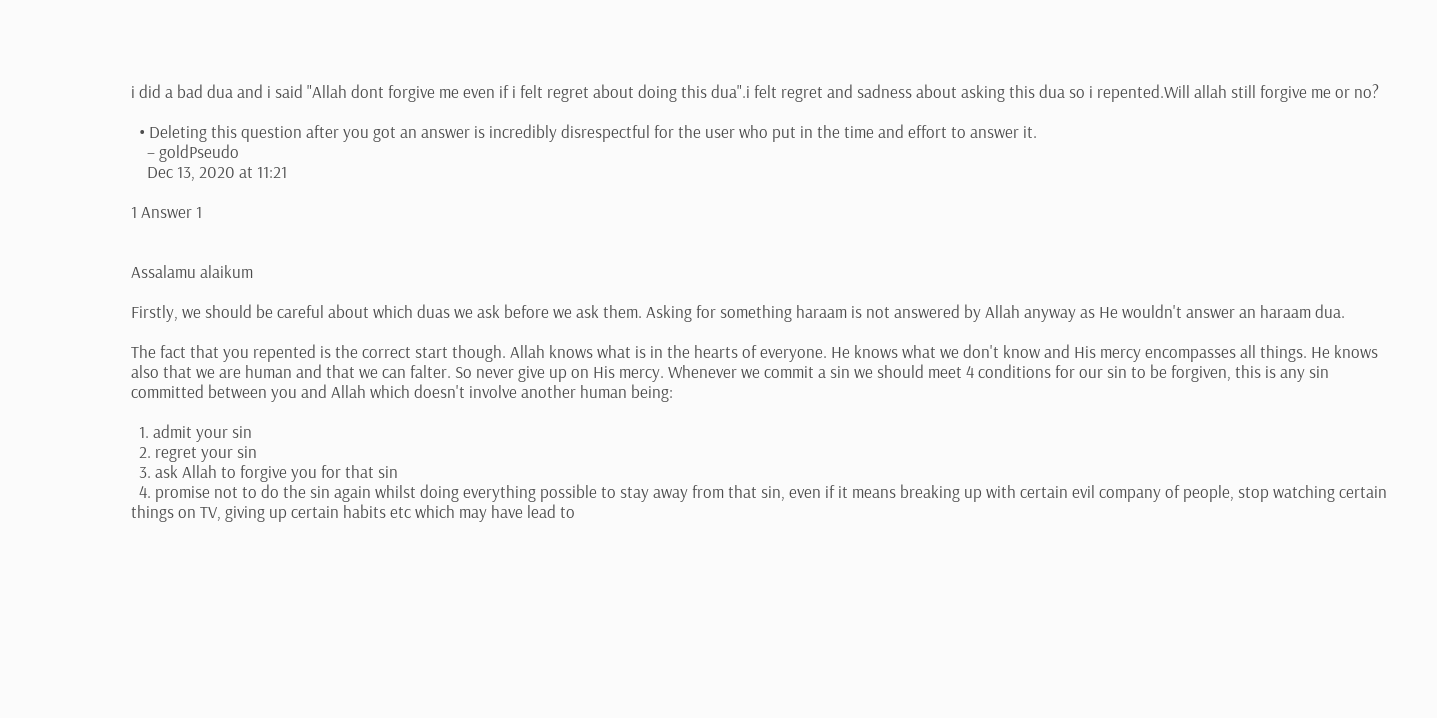i did a bad dua and i said "Allah dont forgive me even if i felt regret about doing this dua".i felt regret and sadness about asking this dua so i repented.Will allah still forgive me or no?

  • Deleting this question after you got an answer is incredibly disrespectful for the user who put in the time and effort to answer it.
    – goldPseudo
    Dec 13, 2020 at 11:21

1 Answer 1


Assalamu alaikum

Firstly, we should be careful about which duas we ask before we ask them. Asking for something haraam is not answered by Allah anyway as He wouldn't answer an haraam dua.

The fact that you repented is the correct start though. Allah knows what is in the hearts of everyone. He knows what we don't know and His mercy encompasses all things. He knows also that we are human and that we can falter. So never give up on His mercy. Whenever we commit a sin we should meet 4 conditions for our sin to be forgiven, this is any sin committed between you and Allah which doesn't involve another human being:

  1. admit your sin
  2. regret your sin
  3. ask Allah to forgive you for that sin
  4. promise not to do the sin again whilst doing everything possible to stay away from that sin, even if it means breaking up with certain evil company of people, stop watching certain things on TV, giving up certain habits etc which may have lead to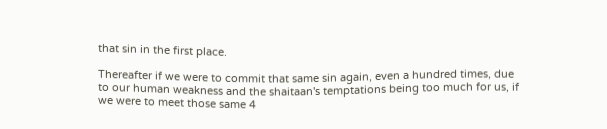that sin in the first place.

Thereafter if we were to commit that same sin again, even a hundred times, due to our human weakness and the shaitaan's temptations being too much for us, if we were to meet those same 4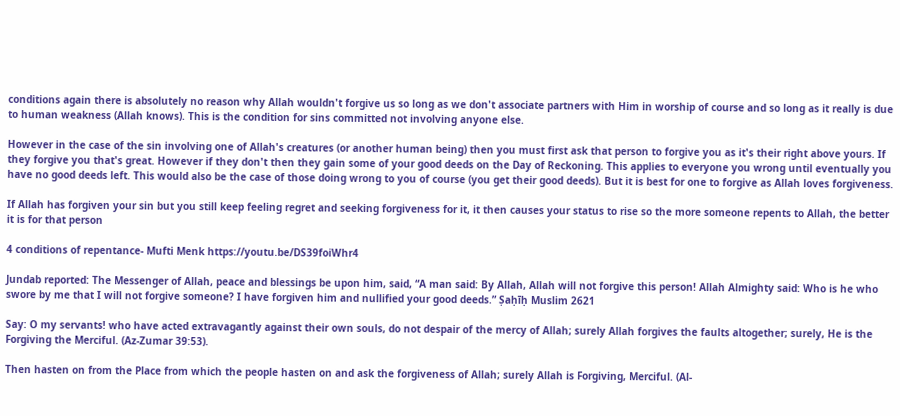conditions again there is absolutely no reason why Allah wouldn't forgive us so long as we don't associate partners with Him in worship of course and so long as it really is due to human weakness (Allah knows). This is the condition for sins committed not involving anyone else.

However in the case of the sin involving one of Allah's creatures (or another human being) then you must first ask that person to forgive you as it's their right above yours. If they forgive you that's great. However if they don't then they gain some of your good deeds on the Day of Reckoning. This applies to everyone you wrong until eventually you have no good deeds left. This would also be the case of those doing wrong to you of course (you get their good deeds). But it is best for one to forgive as Allah loves forgiveness.

If Allah has forgiven your sin but you still keep feeling regret and seeking forgiveness for it, it then causes your status to rise so the more someone repents to Allah, the better it is for that person

4 conditions of repentance- Mufti Menk https://youtu.be/DS39foiWhr4

Jundab reported: The Messenger of Allah, peace and blessings be upon him, said, “A man said: By Allah, Allah will not forgive this person! Allah Almighty said: Who is he who swore by me that I will not forgive someone? I have forgiven him and nullified your good deeds.” Ṣaḥīḥ Muslim 2621

Say: O my servants! who have acted extravagantly against their own souls, do not despair of the mercy of Allah; surely Allah forgives the faults altogether; surely, He is the Forgiving the Merciful. (Az-Zumar 39:53).

Then hasten on from the Place from which the people hasten on and ask the forgiveness of Allah; surely Allah is Forgiving, Merciful. (Al-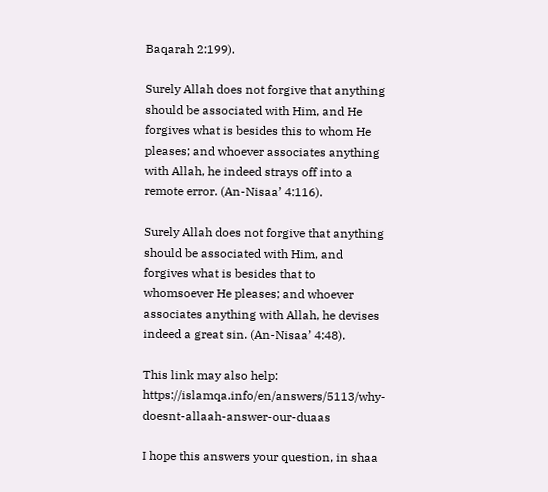Baqarah 2:199).

Surely Allah does not forgive that anything should be associated with Him, and He forgives what is besides this to whom He pleases; and whoever associates anything with Allah, he indeed strays off into a remote error. (An-Nisaa’ 4:116).

Surely Allah does not forgive that anything should be associated with Him, and forgives what is besides that to whomsoever He pleases; and whoever associates anything with Allah, he devises indeed a great sin. (An-Nisaa’ 4:48).

This link may also help: https://islamqa.info/en/answers/5113/why-doesnt-allaah-answer-our-duaas

I hope this answers your question, in shaa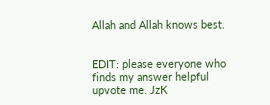Allah and Allah knows best.


EDIT: please everyone who finds my answer helpful upvote me. JzK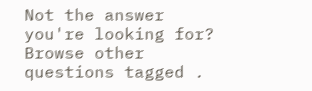Not the answer you're looking for? Browse other questions tagged .